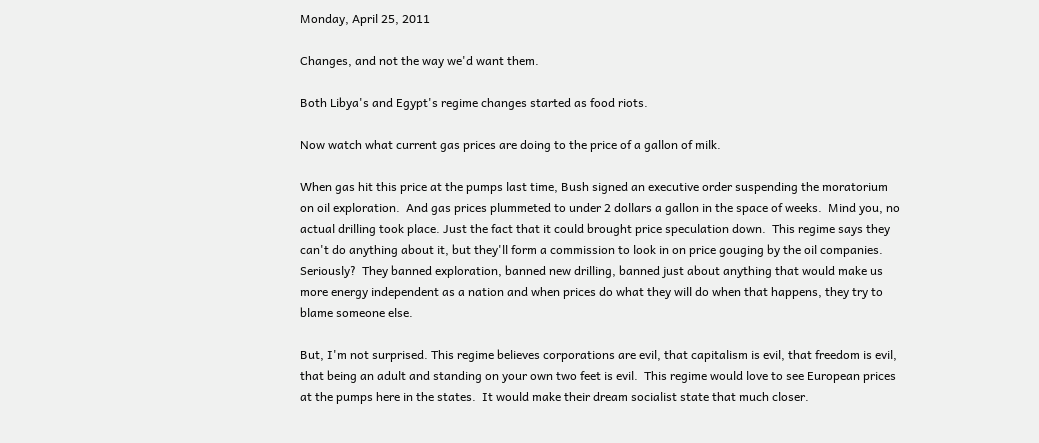Monday, April 25, 2011

Changes, and not the way we'd want them.

Both Libya's and Egypt's regime changes started as food riots.

Now watch what current gas prices are doing to the price of a gallon of milk.

When gas hit this price at the pumps last time, Bush signed an executive order suspending the moratorium on oil exploration.  And gas prices plummeted to under 2 dollars a gallon in the space of weeks.  Mind you, no actual drilling took place. Just the fact that it could brought price speculation down.  This regime says they can't do anything about it, but they'll form a commission to look in on price gouging by the oil companies.  Seriously?  They banned exploration, banned new drilling, banned just about anything that would make us more energy independent as a nation and when prices do what they will do when that happens, they try to blame someone else.

But, I'm not surprised. This regime believes corporations are evil, that capitalism is evil, that freedom is evil, that being an adult and standing on your own two feet is evil.  This regime would love to see European prices at the pumps here in the states.  It would make their dream socialist state that much closer.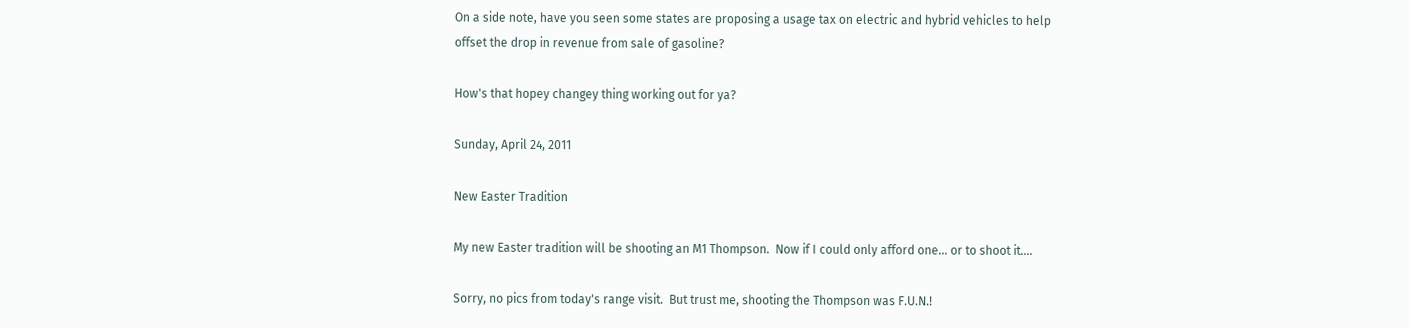On a side note, have you seen some states are proposing a usage tax on electric and hybrid vehicles to help offset the drop in revenue from sale of gasoline?

How's that hopey changey thing working out for ya?

Sunday, April 24, 2011

New Easter Tradition

My new Easter tradition will be shooting an M1 Thompson.  Now if I could only afford one... or to shoot it....

Sorry, no pics from today's range visit.  But trust me, shooting the Thompson was F.U.N.!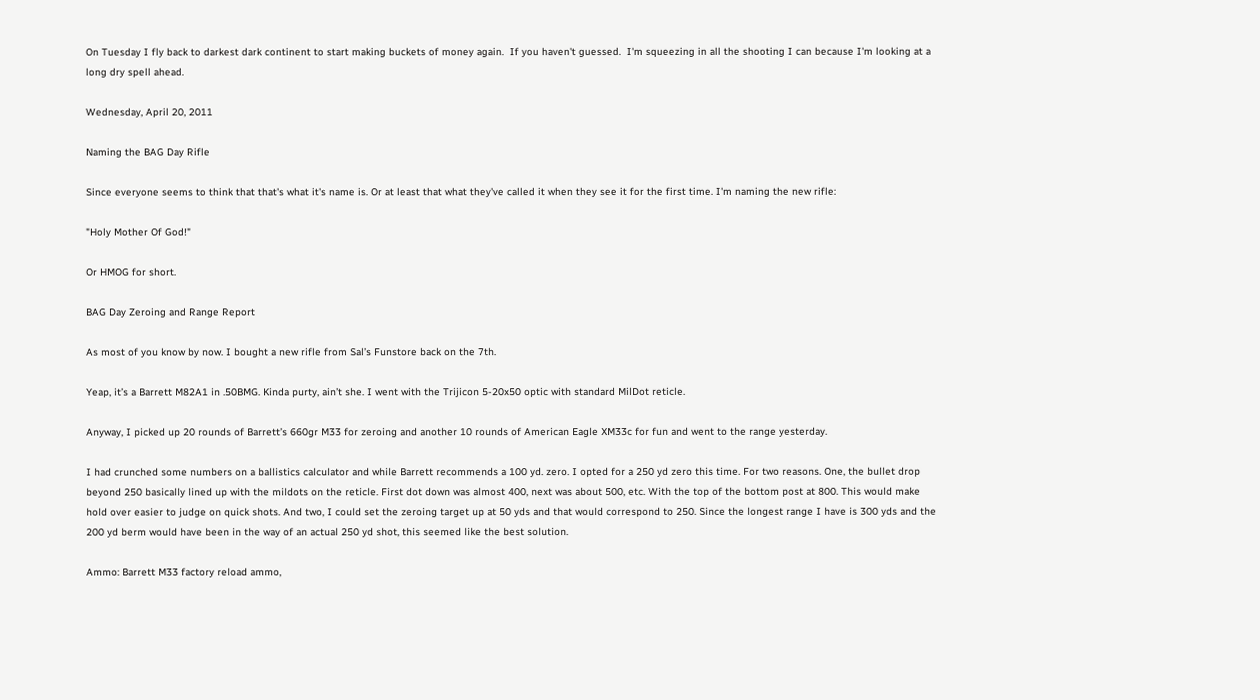On Tuesday I fly back to darkest dark continent to start making buckets of money again.  If you haven't guessed.  I'm squeezing in all the shooting I can because I'm looking at a long dry spell ahead.

Wednesday, April 20, 2011

Naming the BAG Day Rifle

Since everyone seems to think that that's what it's name is. Or at least that what they've called it when they see it for the first time. I'm naming the new rifle:

"Holy Mother Of God!"

Or HMOG for short.

BAG Day Zeroing and Range Report

As most of you know by now. I bought a new rifle from Sal’s Funstore back on the 7th.

Yeap, it’s a Barrett M82A1 in .50BMG. Kinda purty, ain’t she. I went with the Trijicon 5-20x50 optic with standard MilDot reticle.

Anyway, I picked up 20 rounds of Barrett’s 660gr M33 for zeroing and another 10 rounds of American Eagle XM33c for fun and went to the range yesterday.

I had crunched some numbers on a ballistics calculator and while Barrett recommends a 100 yd. zero. I opted for a 250 yd zero this time. For two reasons. One, the bullet drop beyond 250 basically lined up with the mildots on the reticle. First dot down was almost 400, next was about 500, etc. With the top of the bottom post at 800. This would make hold over easier to judge on quick shots. And two, I could set the zeroing target up at 50 yds and that would correspond to 250. Since the longest range I have is 300 yds and the 200 yd berm would have been in the way of an actual 250 yd shot, this seemed like the best solution.

Ammo: Barrett M33 factory reload ammo,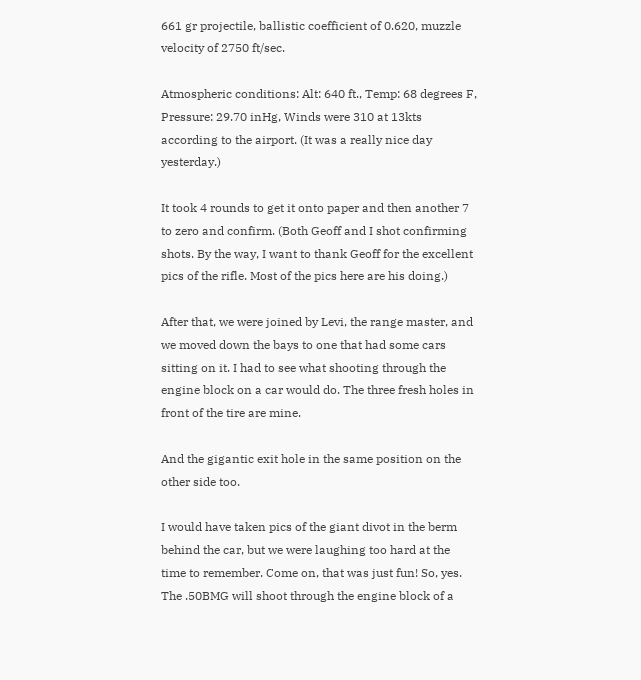661 gr projectile, ballistic coefficient of 0.620, muzzle velocity of 2750 ft/sec.

Atmospheric conditions: Alt: 640 ft., Temp: 68 degrees F, Pressure: 29.70 inHg, Winds were 310 at 13kts according to the airport. (It was a really nice day yesterday.)

It took 4 rounds to get it onto paper and then another 7 to zero and confirm. (Both Geoff and I shot confirming shots. By the way, I want to thank Geoff for the excellent pics of the rifle. Most of the pics here are his doing.)

After that, we were joined by Levi, the range master, and we moved down the bays to one that had some cars sitting on it. I had to see what shooting through the engine block on a car would do. The three fresh holes in front of the tire are mine.

And the gigantic exit hole in the same position on the other side too.

I would have taken pics of the giant divot in the berm behind the car, but we were laughing too hard at the time to remember. Come on, that was just fun! So, yes. The .50BMG will shoot through the engine block of a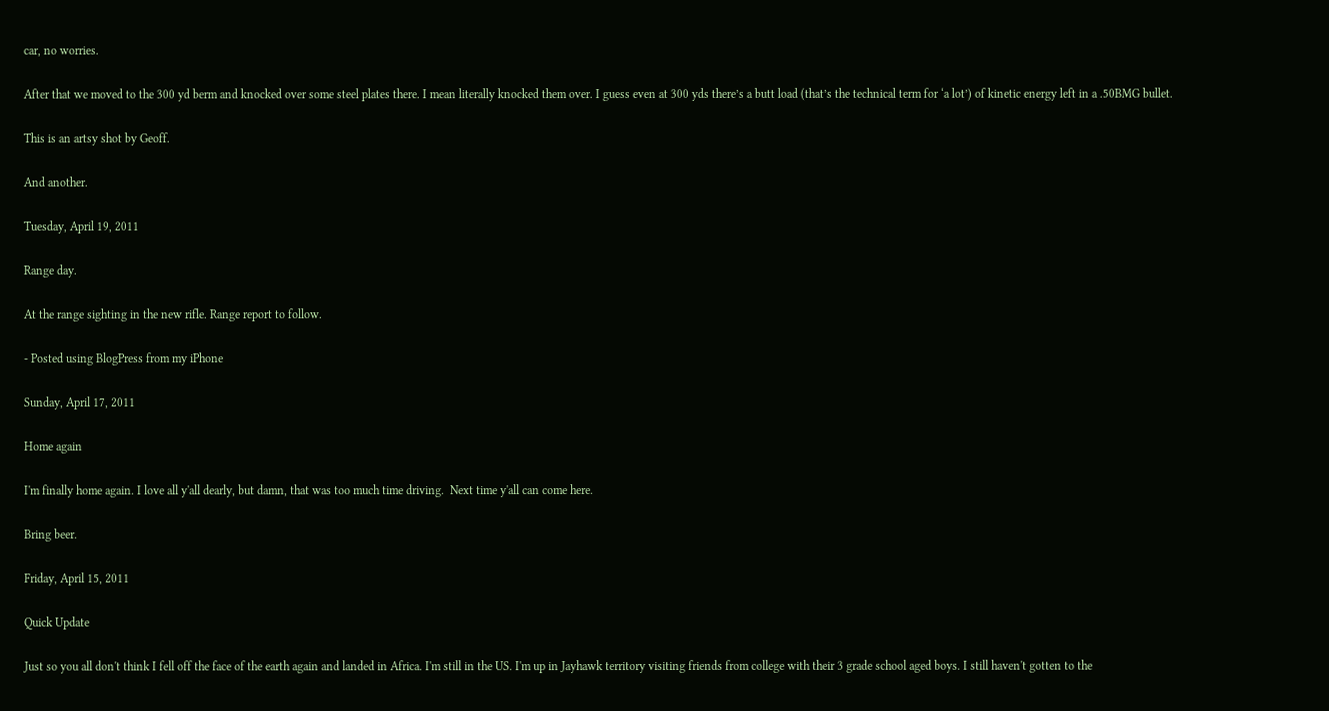car, no worries.

After that we moved to the 300 yd berm and knocked over some steel plates there. I mean literally knocked them over. I guess even at 300 yds there’s a butt load (that’s the technical term for ‘a lot’) of kinetic energy left in a .50BMG bullet.

This is an artsy shot by Geoff.

And another.

Tuesday, April 19, 2011

Range day.

At the range sighting in the new rifle. Range report to follow.

- Posted using BlogPress from my iPhone

Sunday, April 17, 2011

Home again

I'm finally home again. I love all y'all dearly, but damn, that was too much time driving.  Next time y'all can come here.

Bring beer.

Friday, April 15, 2011

Quick Update

Just so you all don't think I fell off the face of the earth again and landed in Africa. I'm still in the US. I'm up in Jayhawk territory visiting friends from college with their 3 grade school aged boys. I still haven't gotten to the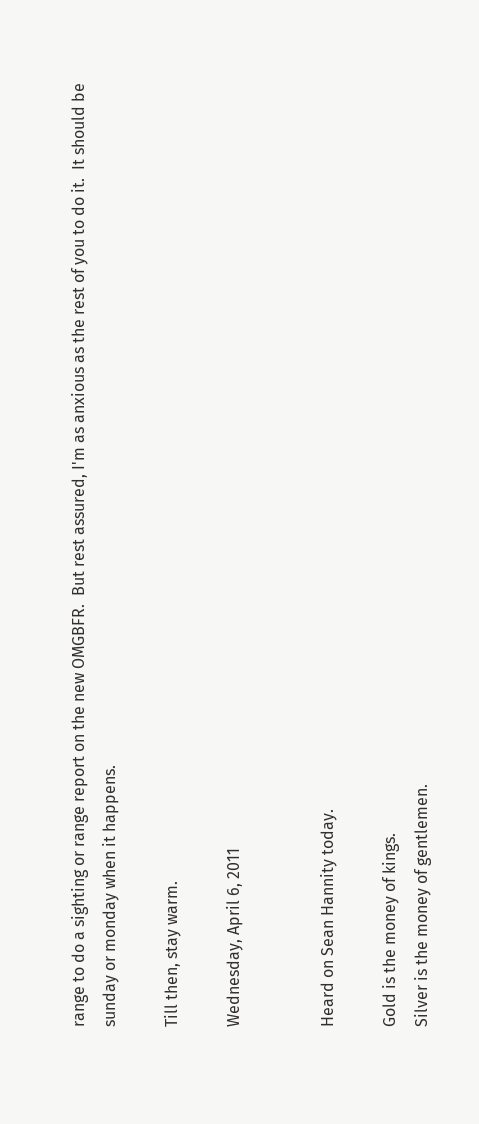range to do a sighting or range report on the new OMGBFR.  But rest assured, I'm as anxious as the rest of you to do it.  It should be sunday or monday when it happens.

Till then, stay warm.

Wednesday, April 6, 2011


Heard on Sean Hannity today.

Gold is the money of kings.
Silver is the money of gentlemen.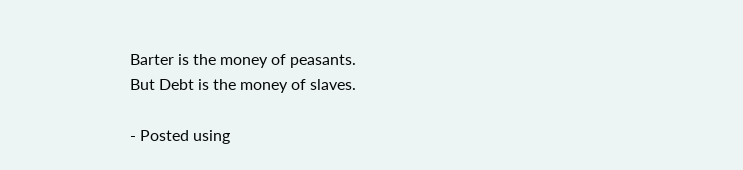Barter is the money of peasants.
But Debt is the money of slaves.

- Posted using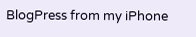BlogPress from my iPhone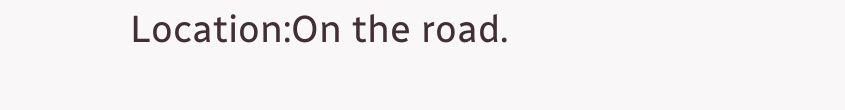Location:On the road.